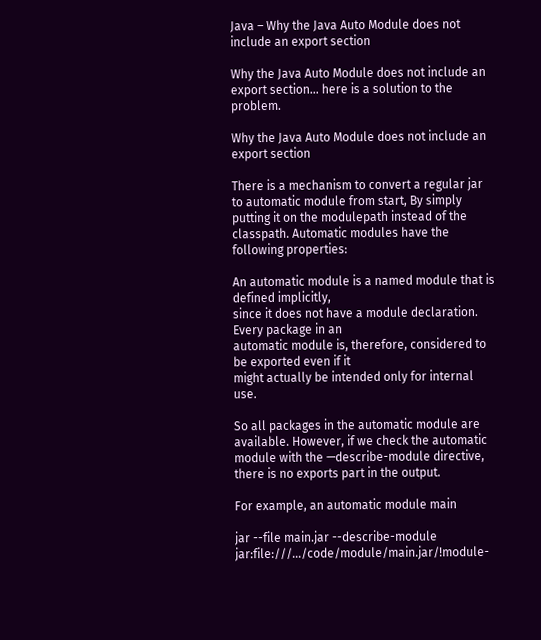Java – Why the Java Auto Module does not include an export section

Why the Java Auto Module does not include an export section… here is a solution to the problem.

Why the Java Auto Module does not include an export section

There is a mechanism to convert a regular jar to automatic module from start, By simply putting it on the modulepath instead of the classpath. Automatic modules have the following properties:

An automatic module is a named module that is defined implicitly,
since it does not have a module declaration. Every package in an
automatic module is, therefore, considered to be exported even if it
might actually be intended only for internal use.

So all packages in the automatic module are available. However, if we check the automatic module with the —describe-module directive, there is no exports part in the output.

For example, an automatic module main

jar --file main.jar --describe-module jar:file:///.../code/module/main.jar/!module-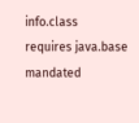info.class
requires java.base mandated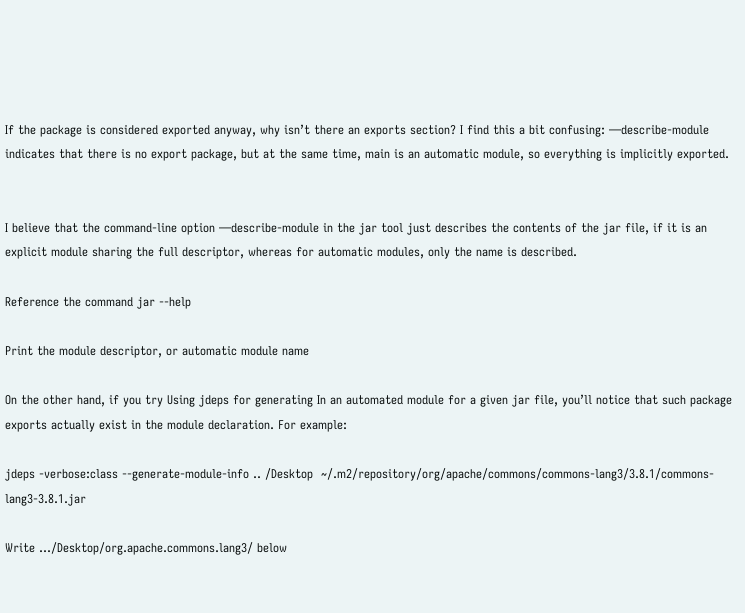If the package is considered exported anyway, why isn’t there an exports section? I find this a bit confusing: —describe-module indicates that there is no export package, but at the same time, main is an automatic module, so everything is implicitly exported.


I believe that the command-line option —describe-module in the jar tool just describes the contents of the jar file, if it is an explicit module sharing the full descriptor, whereas for automatic modules, only the name is described.

Reference the command jar --help

Print the module descriptor, or automatic module name

On the other hand, if you try Using jdeps for generating In an automated module for a given jar file, you’ll notice that such package exports actually exist in the module declaration. For example:

jdeps -verbose:class --generate-module-info .. /Desktop  ~/.m2/repository/org/apache/commons/commons-lang3/3.8.1/commons-lang3-3.8.1.jar

Write .../Desktop/org.apache.commons.lang3/ below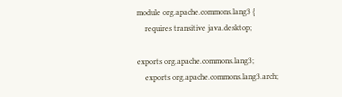module org.apache.commons.lang3 {
    requires transitive java.desktop;

exports org.apache.commons.lang3;
    exports org.apache.commons.lang3.arch;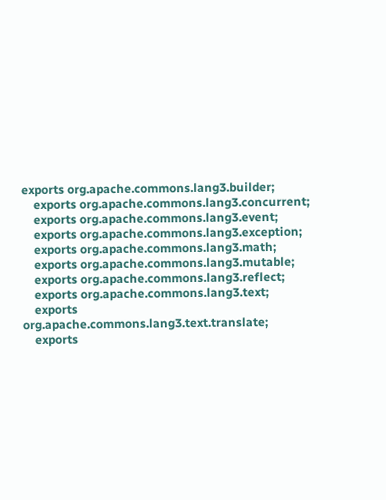exports org.apache.commons.lang3.builder;
    exports org.apache.commons.lang3.concurrent;
    exports org.apache.commons.lang3.event;
    exports org.apache.commons.lang3.exception;
    exports org.apache.commons.lang3.math;
    exports org.apache.commons.lang3.mutable;
    exports org.apache.commons.lang3.reflect;
    exports org.apache.commons.lang3.text;
    exports org.apache.commons.lang3.text.translate;
    exports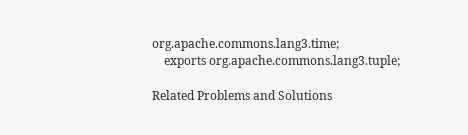org.apache.commons.lang3.time;
    exports org.apache.commons.lang3.tuple;

Related Problems and Solutions